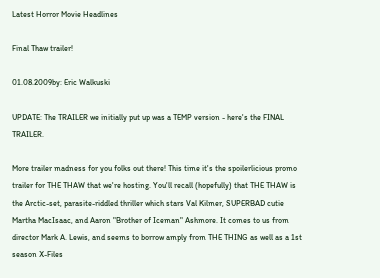Latest Horror Movie Headlines

Final Thaw trailer!

01.08.2009by: Eric Walkuski

UPDATE: The TRAILER we initially put up was a TEMP version - here's the FINAL TRAILER.

More trailer madness for you folks out there! This time it's the spoilerlicious promo trailer for THE THAW that we're hosting. You'll recall (hopefully) that THE THAW is the Arctic-set, parasite-riddled thriller which stars Val Kilmer, SUPERBAD cutie Martha MacIsaac, and Aaron "Brother of Iceman" Ashmore. It comes to us from director Mark A. Lewis, and seems to borrow amply from THE THING as well as a 1st season X-Files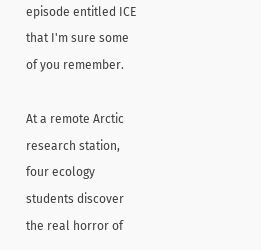episode entitled ICE that I'm sure some of you remember.

At a remote Arctic research station, four ecology students discover the real horror of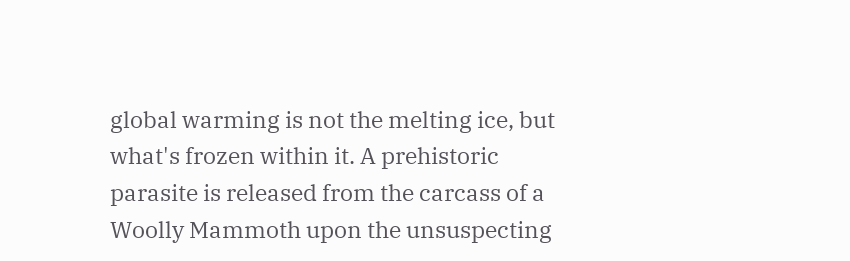global warming is not the melting ice, but what's frozen within it. A prehistoric parasite is released from the carcass of a Woolly Mammoth upon the unsuspecting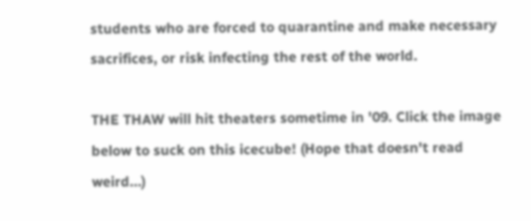students who are forced to quarantine and make necessary sacrifices, or risk infecting the rest of the world.

THE THAW will hit theaters sometime in '09. Click the image below to suck on this icecube! (Hope that doesn't read weird...)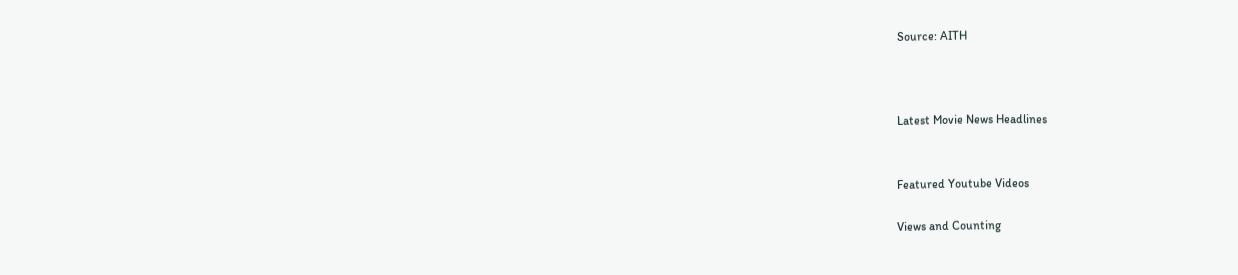Source: AITH



Latest Movie News Headlines


Featured Youtube Videos

Views and Counting